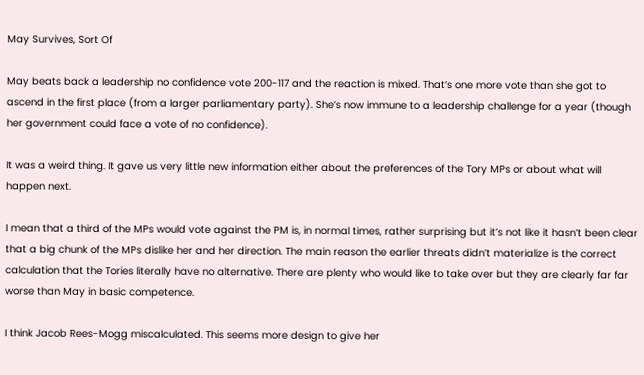May Survives, Sort Of

May beats back a leadership no confidence vote 200-117 and the reaction is mixed. That’s one more vote than she got to ascend in the first place (from a larger parliamentary party). She’s now immune to a leadership challenge for a year (though her government could face a vote of no confidence).

It was a weird thing. It gave us very little new information either about the preferences of the Tory MPs or about what will happen next.

I mean that a third of the MPs would vote against the PM is, in normal times, rather surprising but it’s not like it hasn’t been clear that a big chunk of the MPs dislike her and her direction. The main reason the earlier threats didn’t materialize is the correct calculation that the Tories literally have no alternative. There are plenty who would like to take over but they are clearly far far worse than May in basic competence.

I think Jacob Rees-Mogg miscalculated. This seems more design to give her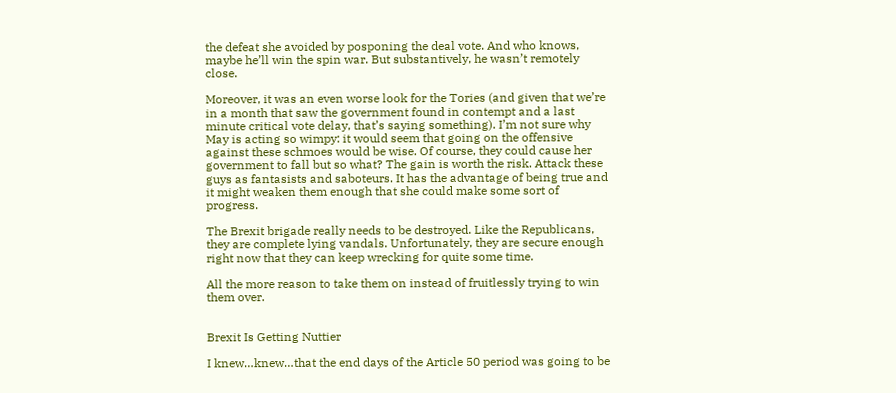the defeat she avoided by posponing the deal vote. And who knows, maybe he’ll win the spin war. But substantively, he wasn’t remotely close.

Moreover, it was an even worse look for the Tories (and given that we’re in a month that saw the government found in contempt and a last minute critical vote delay, that’s saying something). I’m not sure why May is acting so wimpy: it would seem that going on the offensive against these schmoes would be wise. Of course, they could cause her government to fall but so what? The gain is worth the risk. Attack these guys as fantasists and saboteurs. It has the advantage of being true and it might weaken them enough that she could make some sort of progress.

The Brexit brigade really needs to be destroyed. Like the Republicans, they are complete lying vandals. Unfortunately, they are secure enough right now that they can keep wrecking for quite some time.

All the more reason to take them on instead of fruitlessly trying to win them over.


Brexit Is Getting Nuttier

I knew…knew…that the end days of the Article 50 period was going to be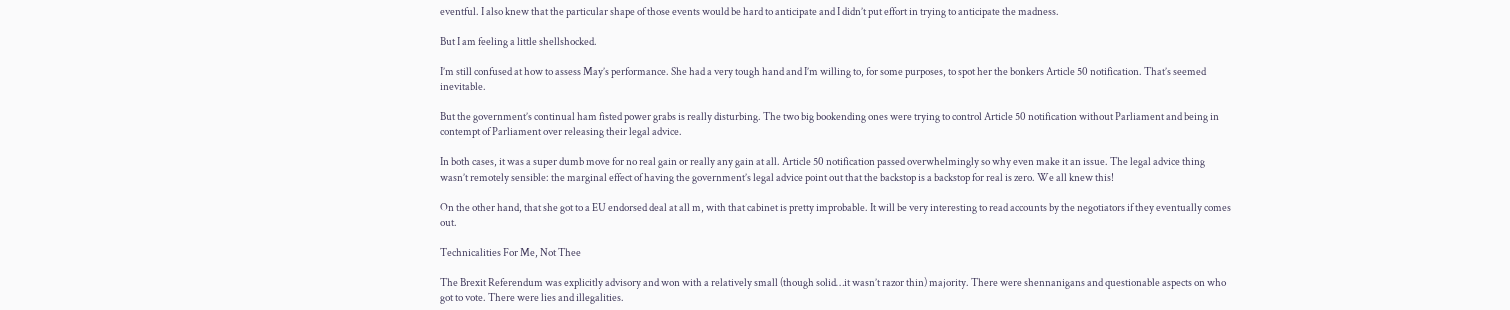eventful. I also knew that the particular shape of those events would be hard to anticipate and I didn’t put effort in trying to anticipate the madness.

But I am feeling a little shellshocked.

I’m still confused at how to assess May’s performance. She had a very tough hand and I’m willing to, for some purposes, to spot her the bonkers Article 50 notification. That’s seemed inevitable.

But the government’s continual ham fisted power grabs is really disturbing. The two big bookending ones were trying to control Article 50 notification without Parliament and being in contempt of Parliament over releasing their legal advice.

In both cases, it was a super dumb move for no real gain or really any gain at all. Article 50 notification passed overwhelmingly so why even make it an issue. The legal advice thing wasn’t remotely sensible: the marginal effect of having the government’s legal advice point out that the backstop is a backstop for real is zero. We all knew this!

On the other hand, that she got to a EU endorsed deal at all m, with that cabinet is pretty improbable. It will be very interesting to read accounts by the negotiators if they eventually comes out.

Technicalities For Me, Not Thee

The Brexit Referendum was explicitly advisory and won with a relatively small (though solid…it wasn’t razor thin) majority. There were shennanigans and questionable aspects on who got to vote. There were lies and illegalities.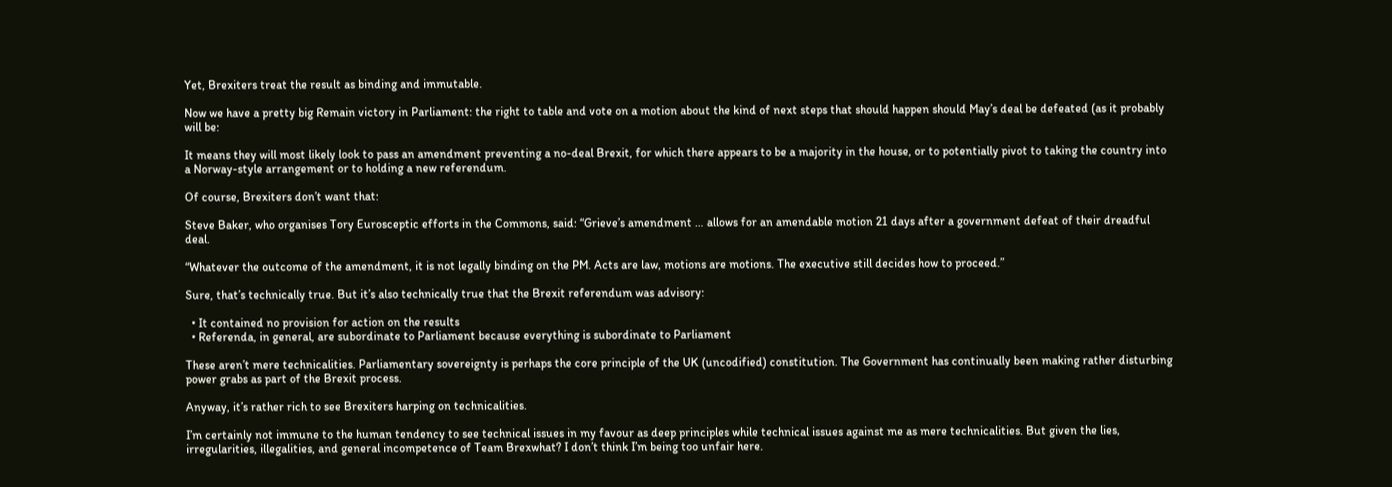Yet, Brexiters treat the result as binding and immutable.

Now we have a pretty big Remain victory in Parliament: the right to table and vote on a motion about the kind of next steps that should happen should May’s deal be defeated (as it probably will be:

It means they will most likely look to pass an amendment preventing a no-deal Brexit, for which there appears to be a majority in the house, or to potentially pivot to taking the country into a Norway-style arrangement or to holding a new referendum.

Of course, Brexiters don’t want that:

Steve Baker, who organises Tory Eurosceptic efforts in the Commons, said: “Grieve’s amendment … allows for an amendable motion 21 days after a government defeat of their dreadful deal.

“Whatever the outcome of the amendment, it is not legally binding on the PM. Acts are law, motions are motions. The executive still decides how to proceed.”

Sure, that’s technically true. But it’s also technically true that the Brexit referendum was advisory:

  • It contained no provision for action on the results
  • Referenda, in general, are subordinate to Parliament because everything is subordinate to Parliament

These aren’t mere technicalities. Parliamentary sovereignty is perhaps the core principle of the UK (uncodified) constitution. The Government has continually been making rather disturbing power grabs as part of the Brexit process.

Anyway, it’s rather rich to see Brexiters harping on technicalities.

I’m certainly not immune to the human tendency to see technical issues in my favour as deep principles while technical issues against me as mere technicalities. But given the lies, irregularities, illegalities, and general incompetence of Team Brexwhat? I don’t think I’m being too unfair here.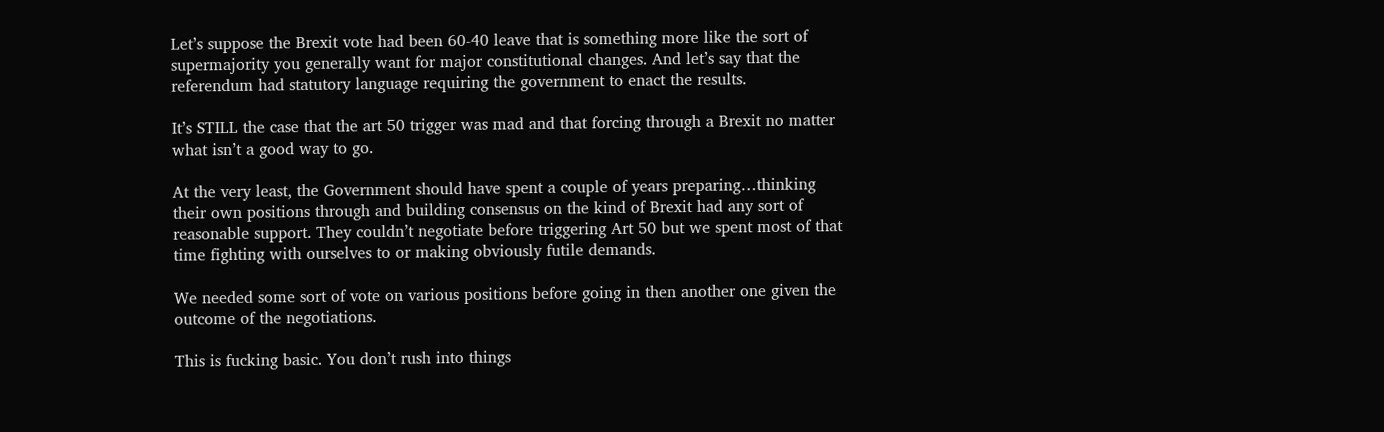Let’s suppose the Brexit vote had been 60-40 leave that is something more like the sort of supermajority you generally want for major constitutional changes. And let’s say that the referendum had statutory language requiring the government to enact the results.

It’s STILL the case that the art 50 trigger was mad and that forcing through a Brexit no matter what isn’t a good way to go.

At the very least, the Government should have spent a couple of years preparing…thinking their own positions through and building consensus on the kind of Brexit had any sort of reasonable support. They couldn’t negotiate before triggering Art 50 but we spent most of that time fighting with ourselves to or making obviously futile demands.

We needed some sort of vote on various positions before going in then another one given the outcome of the negotiations.

This is fucking basic. You don’t rush into things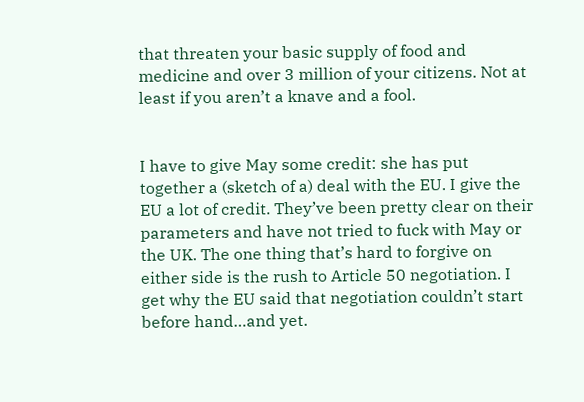that threaten your basic supply of food and medicine and over 3 million of your citizens. Not at least if you aren’t a knave and a fool.


I have to give May some credit: she has put together a (sketch of a) deal with the EU. I give the EU a lot of credit. They’ve been pretty clear on their parameters and have not tried to fuck with May or the UK. The one thing that’s hard to forgive on either side is the rush to Article 50 negotiation. I get why the EU said that negotiation couldn’t start before hand…and yet.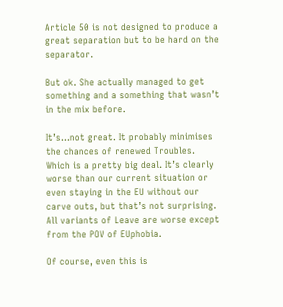Article 50 is not designed to produce a great separation but to be hard on the separator.

But ok. She actually managed to get something and a something that wasn’t in the mix before.

It’s…not great. It probably minimises the chances of renewed Troubles. Which is a pretty big deal. It’s clearly worse than our current situation or even staying in the EU without our carve outs, but that’s not surprising. All variants of Leave are worse except from the POV of EUphobia.

Of course, even this is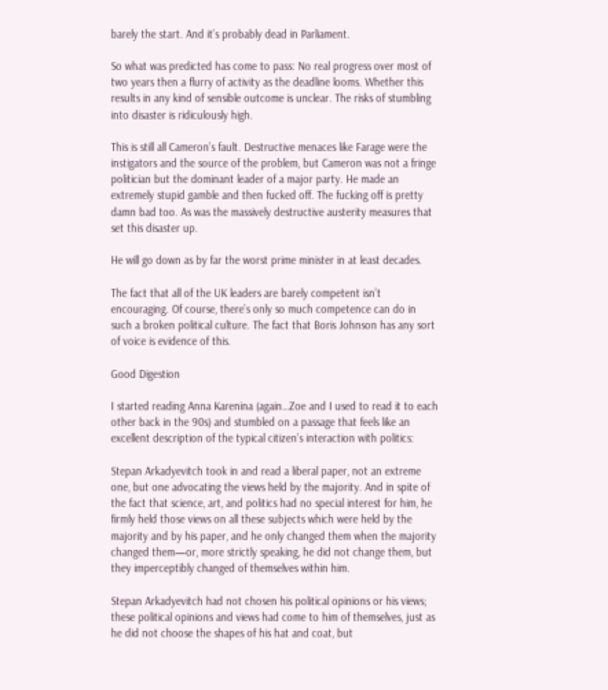barely the start. And it’s probably dead in Parliament.

So what was predicted has come to pass: No real progress over most of two years then a flurry of activity as the deadline looms. Whether this results in any kind of sensible outcome is unclear. The risks of stumbling into disaster is ridiculously high.

This is still all Cameron’s fault. Destructive menaces like Farage were the instigators and the source of the problem, but Cameron was not a fringe politician but the dominant leader of a major party. He made an extremely stupid gamble and then fucked off. The fucking off is pretty damn bad too. As was the massively destructive austerity measures that set this disaster up.

He will go down as by far the worst prime minister in at least decades.

The fact that all of the UK leaders are barely competent isn’t encouraging. Of course, there’s only so much competence can do in such a broken political culture. The fact that Boris Johnson has any sort of voice is evidence of this.

Good Digestion

I started reading Anna Karenina (again…Zoe and I used to read it to each other back in the 90s) and stumbled on a passage that feels like an excellent description of the typical citizen’s interaction with politics:

Stepan Arkadyevitch took in and read a liberal paper, not an extreme one, but one advocating the views held by the majority. And in spite of the fact that science, art, and politics had no special interest for him, he firmly held those views on all these subjects which were held by the majority and by his paper, and he only changed them when the majority changed them—or, more strictly speaking, he did not change them, but they imperceptibly changed of themselves within him.

Stepan Arkadyevitch had not chosen his political opinions or his views; these political opinions and views had come to him of themselves, just as he did not choose the shapes of his hat and coat, but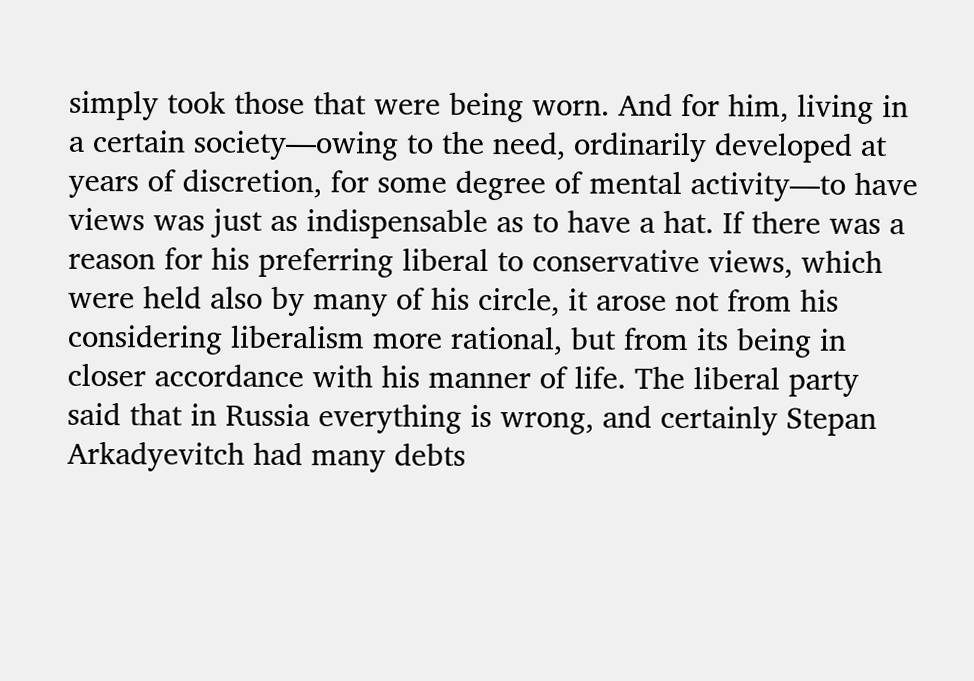simply took those that were being worn. And for him, living in a certain society—owing to the need, ordinarily developed at years of discretion, for some degree of mental activity—to have views was just as indispensable as to have a hat. If there was a reason for his preferring liberal to conservative views, which were held also by many of his circle, it arose not from his considering liberalism more rational, but from its being in closer accordance with his manner of life. The liberal party said that in Russia everything is wrong, and certainly Stepan Arkadyevitch had many debts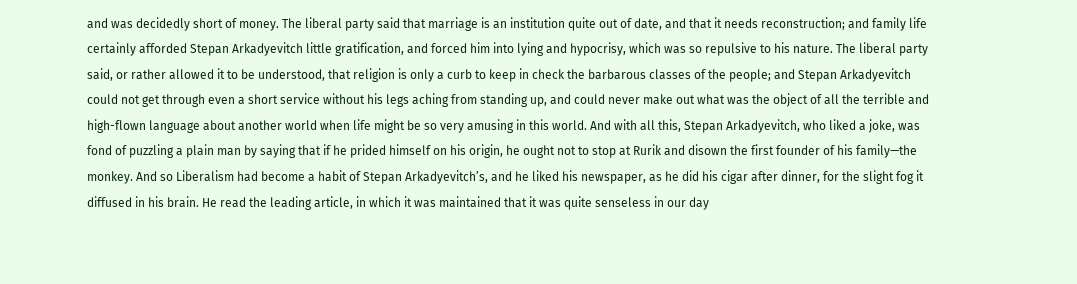and was decidedly short of money. The liberal party said that marriage is an institution quite out of date, and that it needs reconstruction; and family life certainly afforded Stepan Arkadyevitch little gratification, and forced him into lying and hypocrisy, which was so repulsive to his nature. The liberal party said, or rather allowed it to be understood, that religion is only a curb to keep in check the barbarous classes of the people; and Stepan Arkadyevitch could not get through even a short service without his legs aching from standing up, and could never make out what was the object of all the terrible and high-flown language about another world when life might be so very amusing in this world. And with all this, Stepan Arkadyevitch, who liked a joke, was fond of puzzling a plain man by saying that if he prided himself on his origin, he ought not to stop at Rurik and disown the first founder of his family—the monkey. And so Liberalism had become a habit of Stepan Arkadyevitch’s, and he liked his newspaper, as he did his cigar after dinner, for the slight fog it diffused in his brain. He read the leading article, in which it was maintained that it was quite senseless in our day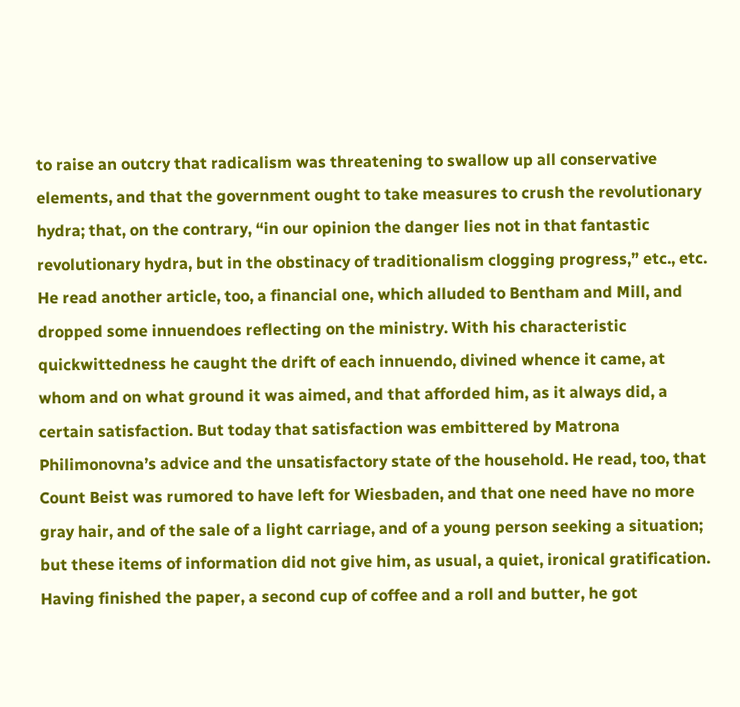to raise an outcry that radicalism was threatening to swallow up all conservative elements, and that the government ought to take measures to crush the revolutionary hydra; that, on the contrary, “in our opinion the danger lies not in that fantastic revolutionary hydra, but in the obstinacy of traditionalism clogging progress,” etc., etc. He read another article, too, a financial one, which alluded to Bentham and Mill, and dropped some innuendoes reflecting on the ministry. With his characteristic quickwittedness he caught the drift of each innuendo, divined whence it came, at whom and on what ground it was aimed, and that afforded him, as it always did, a certain satisfaction. But today that satisfaction was embittered by Matrona Philimonovna’s advice and the unsatisfactory state of the household. He read, too, that Count Beist was rumored to have left for Wiesbaden, and that one need have no more gray hair, and of the sale of a light carriage, and of a young person seeking a situation; but these items of information did not give him, as usual, a quiet, ironical gratification. Having finished the paper, a second cup of coffee and a roll and butter, he got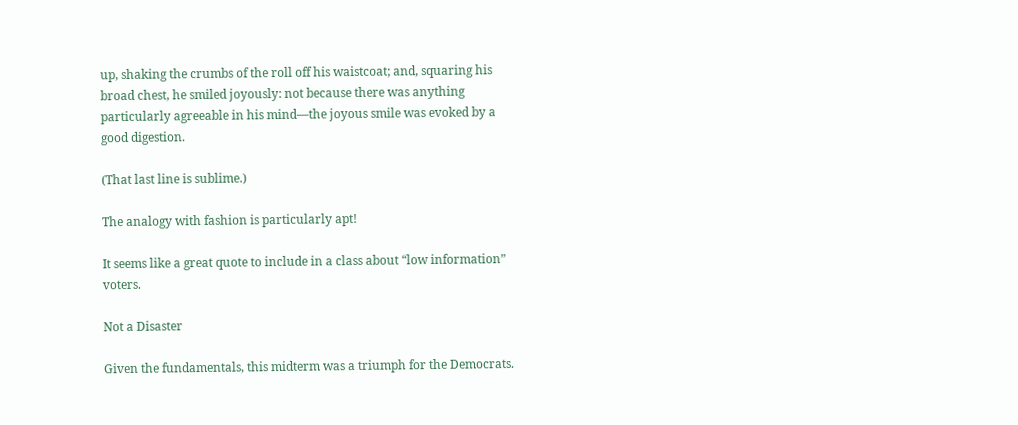up, shaking the crumbs of the roll off his waistcoat; and, squaring his broad chest, he smiled joyously: not because there was anything particularly agreeable in his mind—the joyous smile was evoked by a good digestion.

(That last line is sublime.)

The analogy with fashion is particularly apt!

It seems like a great quote to include in a class about “low information” voters.

Not a Disaster

Given the fundamentals, this midterm was a triumph for the Democrats.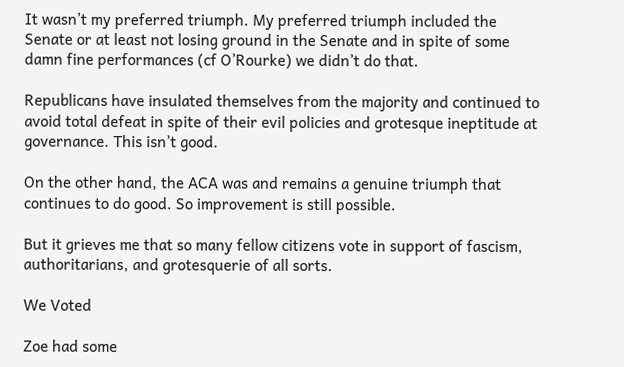It wasn’t my preferred triumph. My preferred triumph included the Senate or at least not losing ground in the Senate and in spite of some damn fine performances (cf O’Rourke) we didn’t do that.

Republicans have insulated themselves from the majority and continued to avoid total defeat in spite of their evil policies and grotesque ineptitude at governance. This isn’t good.

On the other hand, the ACA was and remains a genuine triumph that continues to do good. So improvement is still possible.

But it grieves me that so many fellow citizens vote in support of fascism, authoritarians, and grotesquerie of all sorts.

We Voted

Zoe had some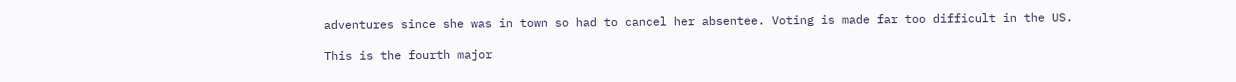adventures since she was in town so had to cancel her absentee. Voting is made far too difficult in the US.

This is the fourth major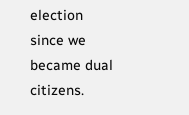election since we became dual citizens.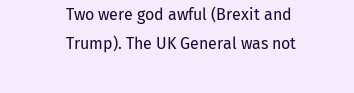Two were god awful (Brexit and Trump). The UK General was not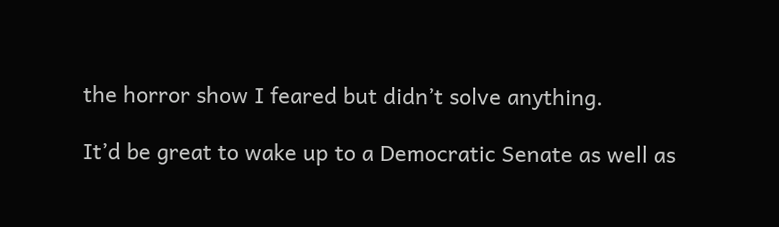the horror show I feared but didn’t solve anything.

It’d be great to wake up to a Democratic Senate as well as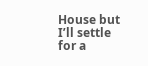House but I’ll settle for a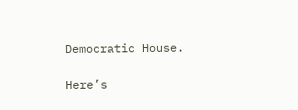Democratic House.

Here’s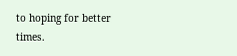to hoping for better times.